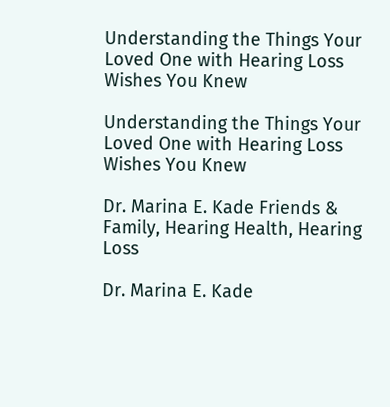Understanding the Things Your Loved One with Hearing Loss Wishes You Knew

Understanding the Things Your Loved One with Hearing Loss Wishes You Knew

Dr. Marina E. Kade Friends & Family, Hearing Health, Hearing Loss

Dr. Marina E. Kade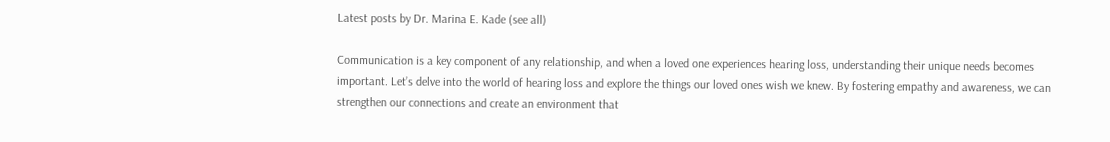Latest posts by Dr. Marina E. Kade (see all)

Communication is a key component of any relationship, and when a loved one experiences hearing loss, understanding their unique needs becomes important. Let’s delve into the world of hearing loss and explore the things our loved ones wish we knew. By fostering empathy and awareness, we can strengthen our connections and create an environment that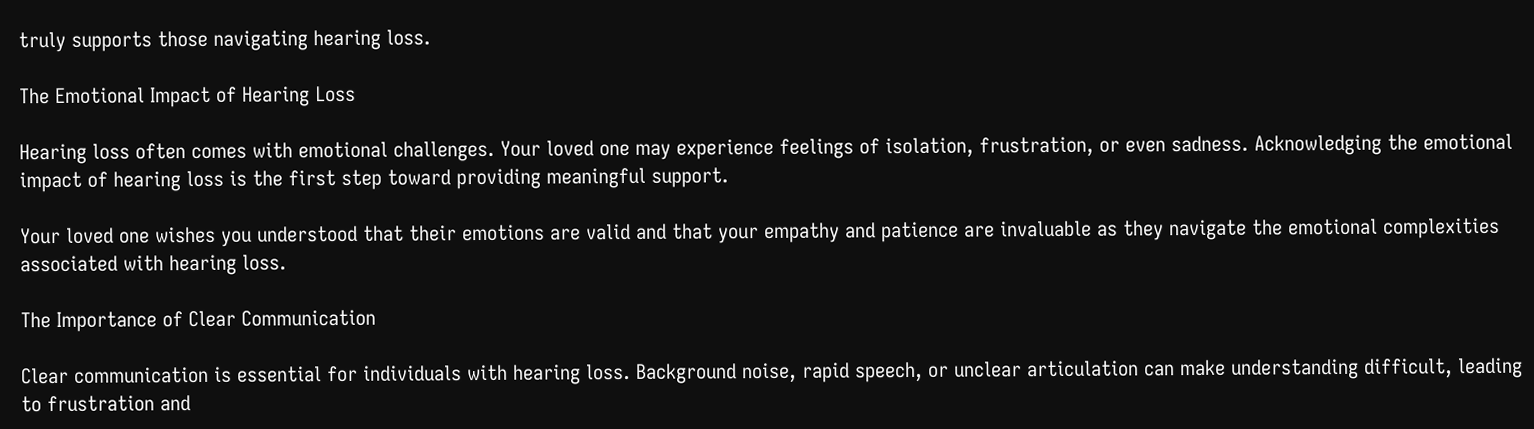truly supports those navigating hearing loss.

The Emotional Impact of Hearing Loss

Hearing loss often comes with emotional challenges. Your loved one may experience feelings of isolation, frustration, or even sadness. Acknowledging the emotional impact of hearing loss is the first step toward providing meaningful support.

Your loved one wishes you understood that their emotions are valid and that your empathy and patience are invaluable as they navigate the emotional complexities associated with hearing loss.

The Importance of Clear Communication

Clear communication is essential for individuals with hearing loss. Background noise, rapid speech, or unclear articulation can make understanding difficult, leading to frustration and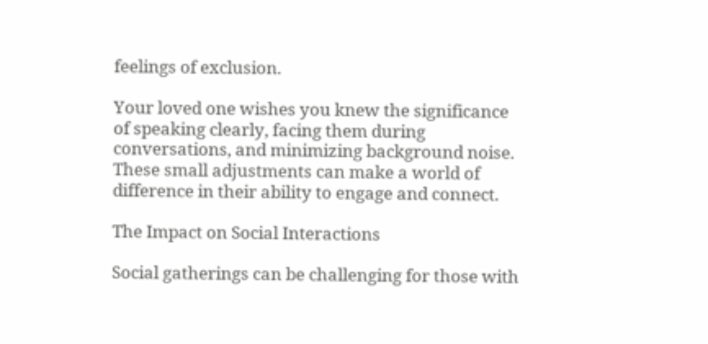feelings of exclusion.

Your loved one wishes you knew the significance of speaking clearly, facing them during conversations, and minimizing background noise. These small adjustments can make a world of difference in their ability to engage and connect.

The Impact on Social Interactions

Social gatherings can be challenging for those with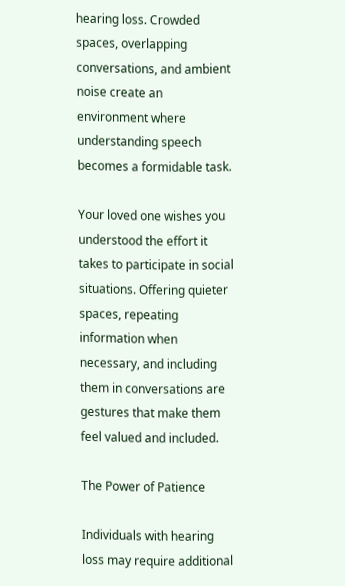hearing loss. Crowded spaces, overlapping conversations, and ambient noise create an environment where understanding speech becomes a formidable task.

Your loved one wishes you understood the effort it takes to participate in social situations. Offering quieter spaces, repeating information when necessary, and including them in conversations are gestures that make them feel valued and included.

The Power of Patience

Individuals with hearing loss may require additional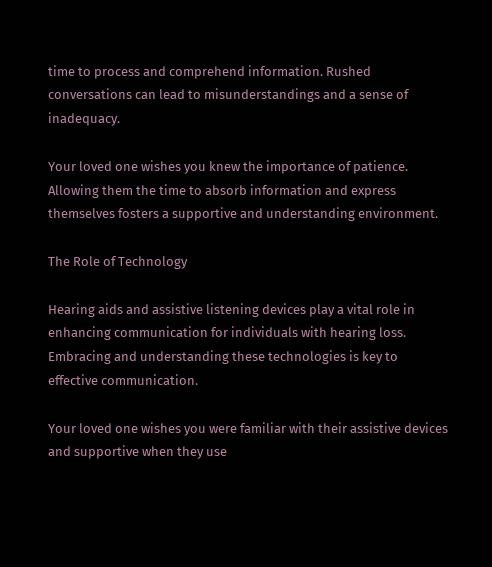time to process and comprehend information. Rushed conversations can lead to misunderstandings and a sense of inadequacy.

Your loved one wishes you knew the importance of patience. Allowing them the time to absorb information and express themselves fosters a supportive and understanding environment.

The Role of Technology

Hearing aids and assistive listening devices play a vital role in enhancing communication for individuals with hearing loss. Embracing and understanding these technologies is key to effective communication.

Your loved one wishes you were familiar with their assistive devices and supportive when they use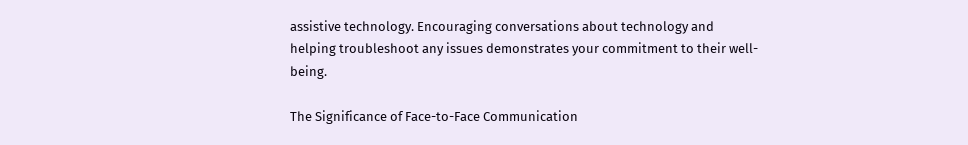assistive technology. Encouraging conversations about technology and helping troubleshoot any issues demonstrates your commitment to their well-being.

The Significance of Face-to-Face Communication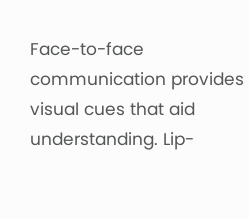Face-to-face communication provides visual cues that aid understanding. Lip-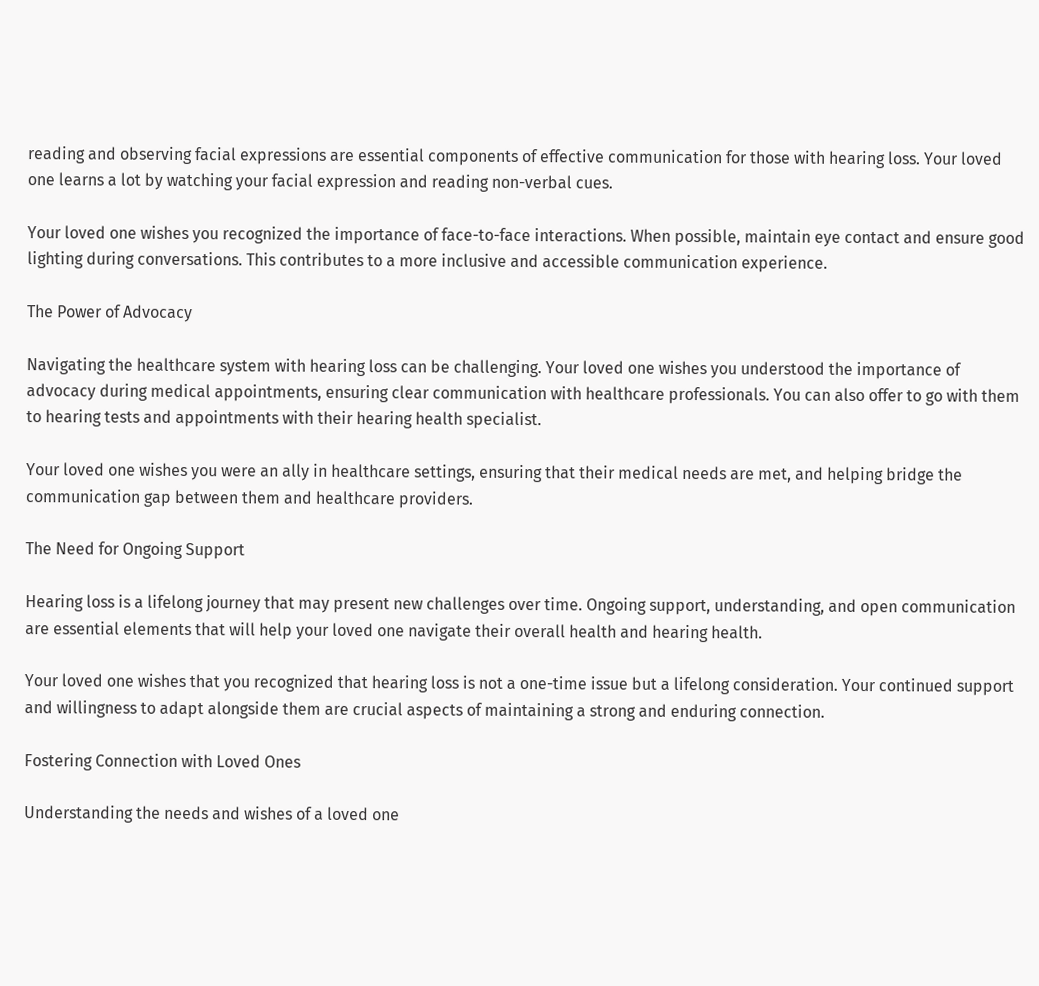reading and observing facial expressions are essential components of effective communication for those with hearing loss. Your loved one learns a lot by watching your facial expression and reading non-verbal cues.

Your loved one wishes you recognized the importance of face-to-face interactions. When possible, maintain eye contact and ensure good lighting during conversations. This contributes to a more inclusive and accessible communication experience.

The Power of Advocacy

Navigating the healthcare system with hearing loss can be challenging. Your loved one wishes you understood the importance of advocacy during medical appointments, ensuring clear communication with healthcare professionals. You can also offer to go with them to hearing tests and appointments with their hearing health specialist.

Your loved one wishes you were an ally in healthcare settings, ensuring that their medical needs are met, and helping bridge the communication gap between them and healthcare providers.

The Need for Ongoing Support

Hearing loss is a lifelong journey that may present new challenges over time. Ongoing support, understanding, and open communication are essential elements that will help your loved one navigate their overall health and hearing health.

Your loved one wishes that you recognized that hearing loss is not a one-time issue but a lifelong consideration. Your continued support and willingness to adapt alongside them are crucial aspects of maintaining a strong and enduring connection.

Fostering Connection with Loved Ones

Understanding the needs and wishes of a loved one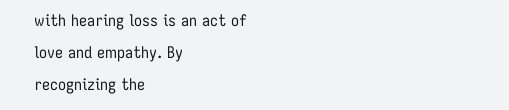with hearing loss is an act of love and empathy. By recognizing the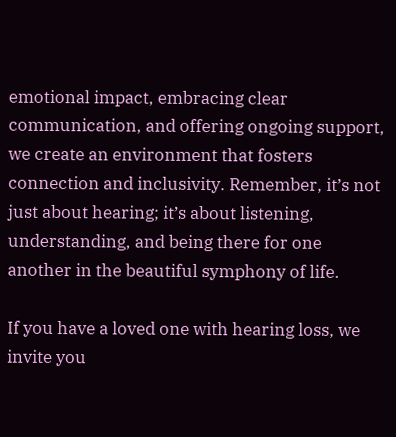emotional impact, embracing clear communication, and offering ongoing support, we create an environment that fosters connection and inclusivity. Remember, it’s not just about hearing; it’s about listening, understanding, and being there for one another in the beautiful symphony of life.

If you have a loved one with hearing loss, we invite you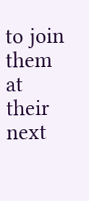to join them at their next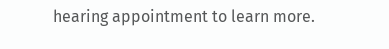hearing appointment to learn more.